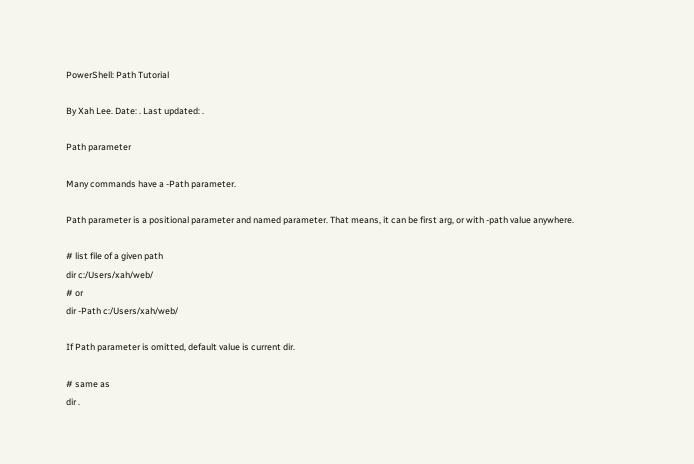PowerShell: Path Tutorial

By Xah Lee. Date: . Last updated: .

Path parameter

Many commands have a -Path parameter.

Path parameter is a positional parameter and named parameter. That means, it can be first arg, or with -path value anywhere.

# list file of a given path
dir c:/Users/xah/web/
# or
dir -Path c:/Users/xah/web/

If Path parameter is omitted, default value is current dir.

# same as
dir .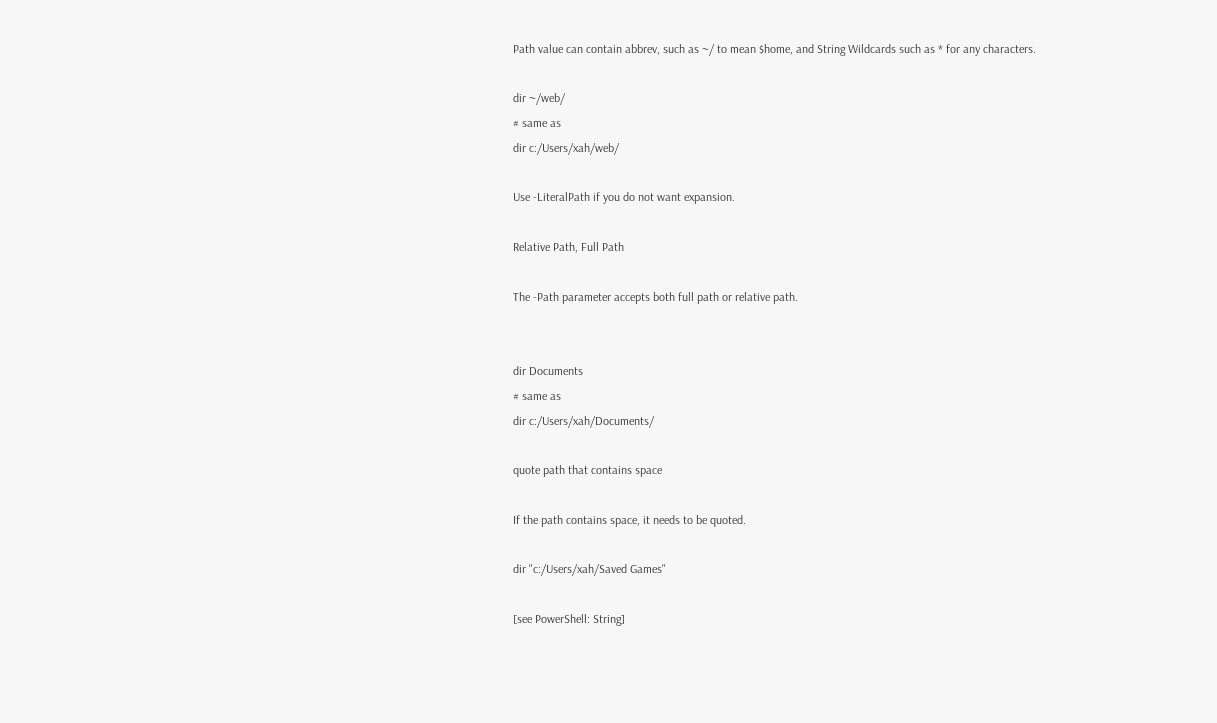Path value can contain abbrev, such as ~/ to mean $home, and String Wildcards such as * for any characters.

dir ~/web/
# same as
dir c:/Users/xah/web/

Use -LiteralPath if you do not want expansion.

Relative Path, Full Path

The -Path parameter accepts both full path or relative path.


dir Documents
# same as
dir c:/Users/xah/Documents/

quote path that contains space

If the path contains space, it needs to be quoted.

dir "c:/Users/xah/Saved Games"

[see PowerShell: String]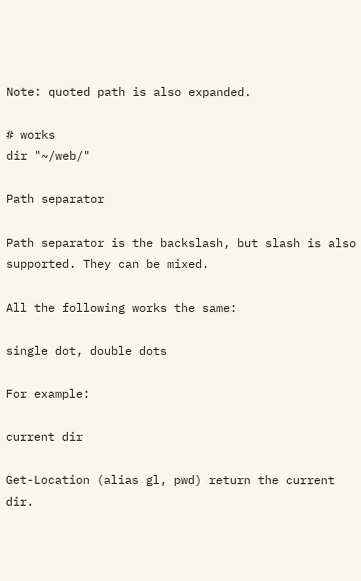Note: quoted path is also expanded.

# works
dir "~/web/"

Path separator

Path separator is the backslash, but slash is also supported. They can be mixed.

All the following works the same:

single dot, double dots

For example:

current dir

Get-Location (alias gl, pwd) return the current dir.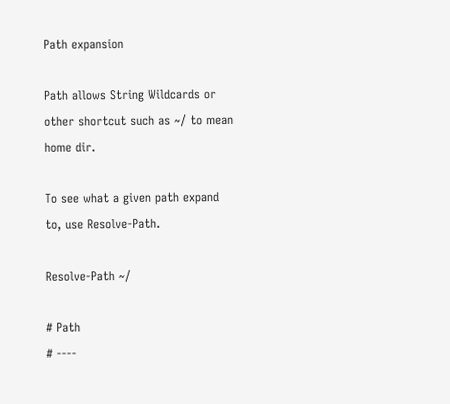Path expansion

Path allows String Wildcards or other shortcut such as ~/ to mean home dir.

To see what a given path expand to, use Resolve-Path.

Resolve-Path ~/

# Path
# ----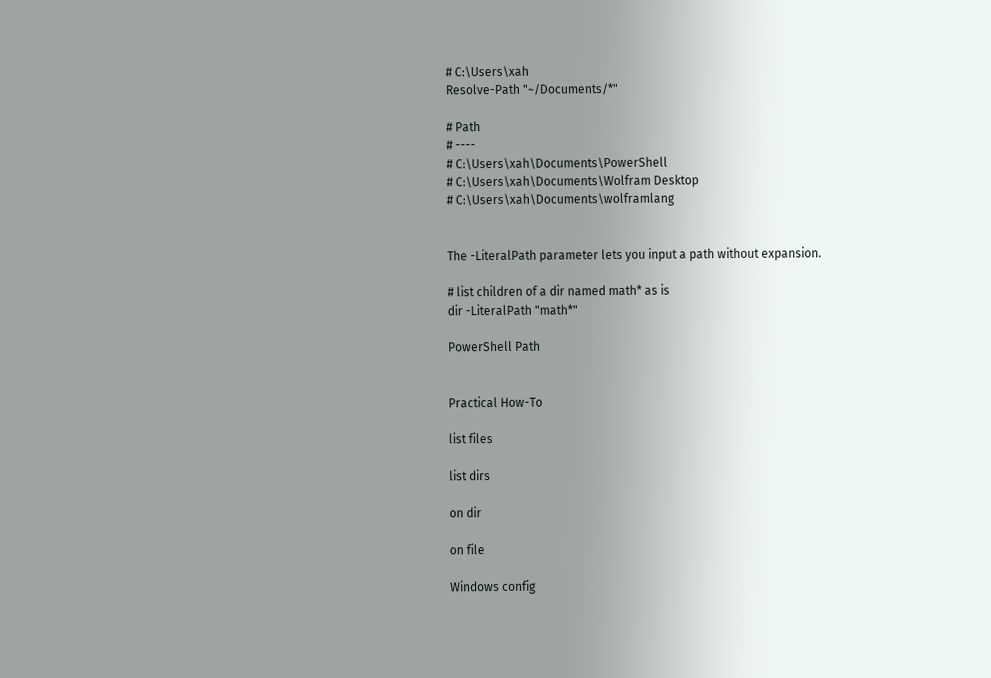# C:\Users\xah
Resolve-Path "~/Documents/*"

# Path
# ----
# C:\Users\xah\Documents\PowerShell
# C:\Users\xah\Documents\Wolfram Desktop
# C:\Users\xah\Documents\wolframlang


The -LiteralPath parameter lets you input a path without expansion.

# list children of a dir named math* as is
dir -LiteralPath "math*"

PowerShell Path


Practical How-To

list files

list dirs

on dir

on file

Windows config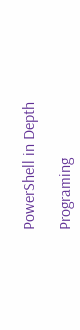PowerShell in Depth

Programing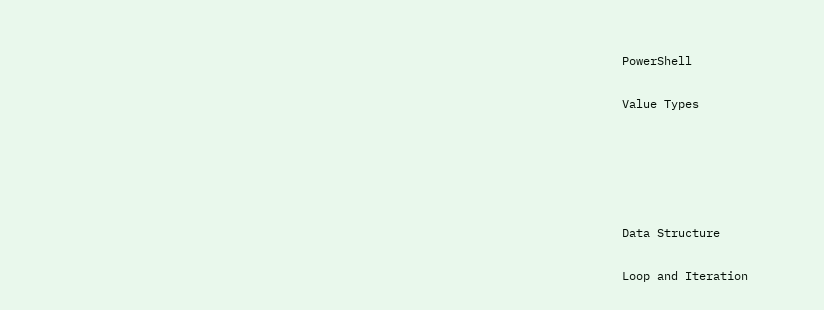PowerShell

Value Types





Data Structure

Loop and Iteration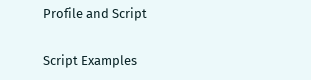Profile and Script

Script Examples